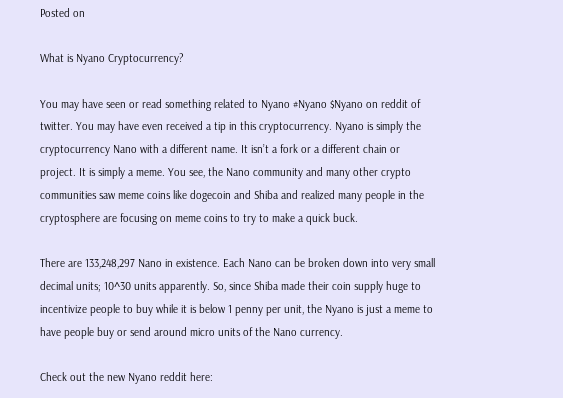Posted on

What is Nyano Cryptocurrency?

You may have seen or read something related to Nyano #Nyano $Nyano on reddit of twitter. You may have even received a tip in this cryptocurrency. Nyano is simply the cryptocurrency Nano with a different name. It isn’t a fork or a different chain or project. It is simply a meme. You see, the Nano community and many other crypto communities saw meme coins like dogecoin and Shiba and realized many people in the cryptosphere are focusing on meme coins to try to make a quick buck.

There are 133,248,297 Nano in existence. Each Nano can be broken down into very small decimal units; 10^30 units apparently. So, since Shiba made their coin supply huge to incentivize people to buy while it is below 1 penny per unit, the Nyano is just a meme to have people buy or send around micro units of the Nano currency.

Check out the new Nyano reddit here: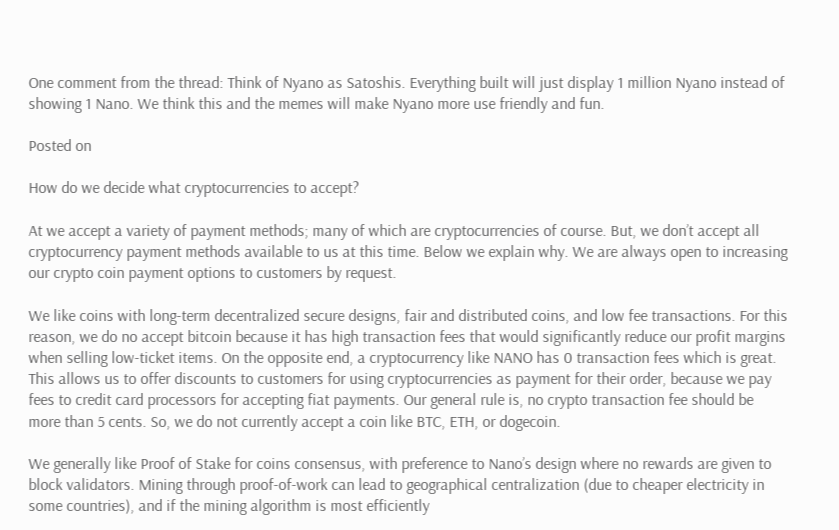One comment from the thread: Think of Nyano as Satoshis. Everything built will just display 1 million Nyano instead of showing 1 Nano. We think this and the memes will make Nyano more use friendly and fun.

Posted on

How do we decide what cryptocurrencies to accept?

At we accept a variety of payment methods; many of which are cryptocurrencies of course. But, we don’t accept all cryptocurrency payment methods available to us at this time. Below we explain why. We are always open to increasing our crypto coin payment options to customers by request.

We like coins with long-term decentralized secure designs, fair and distributed coins, and low fee transactions. For this reason, we do no accept bitcoin because it has high transaction fees that would significantly reduce our profit margins when selling low-ticket items. On the opposite end, a cryptocurrency like NANO has 0 transaction fees which is great. This allows us to offer discounts to customers for using cryptocurrencies as payment for their order, because we pay fees to credit card processors for accepting fiat payments. Our general rule is, no crypto transaction fee should be more than 5 cents. So, we do not currently accept a coin like BTC, ETH, or dogecoin.

We generally like Proof of Stake for coins consensus, with preference to Nano’s design where no rewards are given to block validators. Mining through proof-of-work can lead to geographical centralization (due to cheaper electricity in some countries), and if the mining algorithm is most efficiently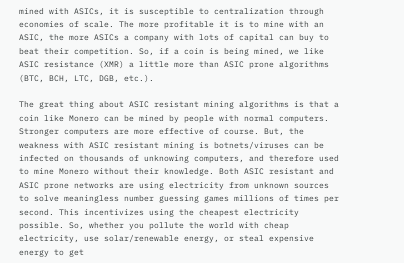mined with ASICs, it is susceptible to centralization through economies of scale. The more profitable it is to mine with an ASIC, the more ASICs a company with lots of capital can buy to beat their competition. So, if a coin is being mined, we like ASIC resistance (XMR) a little more than ASIC prone algorithms (BTC, BCH, LTC, DGB, etc.).

The great thing about ASIC resistant mining algorithms is that a coin like Monero can be mined by people with normal computers. Stronger computers are more effective of course. But, the weakness with ASIC resistant mining is botnets/viruses can be infected on thousands of unknowing computers, and therefore used to mine Monero without their knowledge. Both ASIC resistant and ASIC prone networks are using electricity from unknown sources to solve meaningless number guessing games millions of times per second. This incentivizes using the cheapest electricity possible. So, whether you pollute the world with cheap electricity, use solar/renewable energy, or steal expensive energy to get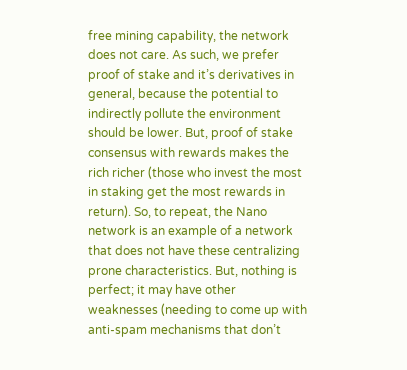free mining capability, the network does not care. As such, we prefer proof of stake and it’s derivatives in general, because the potential to indirectly pollute the environment should be lower. But, proof of stake consensus with rewards makes the rich richer (those who invest the most in staking get the most rewards in return). So, to repeat, the Nano network is an example of a network that does not have these centralizing prone characteristics. But, nothing is perfect; it may have other weaknesses (needing to come up with anti-spam mechanisms that don’t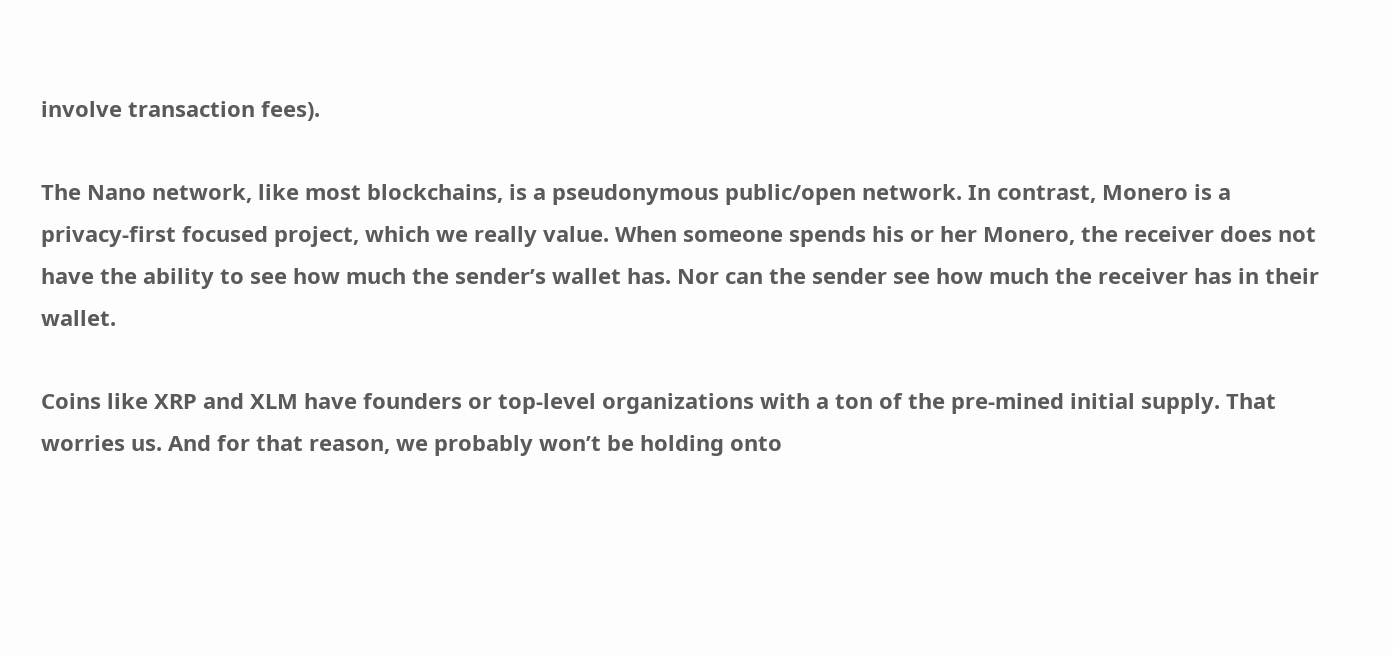involve transaction fees).

The Nano network, like most blockchains, is a pseudonymous public/open network. In contrast, Monero is a privacy-first focused project, which we really value. When someone spends his or her Monero, the receiver does not have the ability to see how much the sender’s wallet has. Nor can the sender see how much the receiver has in their wallet.

Coins like XRP and XLM have founders or top-level organizations with a ton of the pre-mined initial supply. That worries us. And for that reason, we probably won’t be holding onto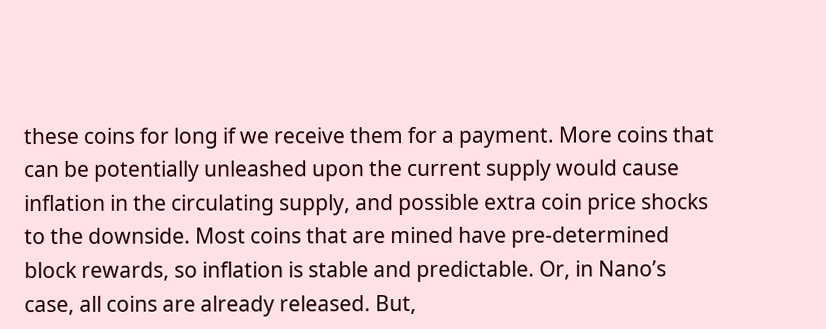these coins for long if we receive them for a payment. More coins that can be potentially unleashed upon the current supply would cause inflation in the circulating supply, and possible extra coin price shocks to the downside. Most coins that are mined have pre-determined block rewards, so inflation is stable and predictable. Or, in Nano’s case, all coins are already released. But,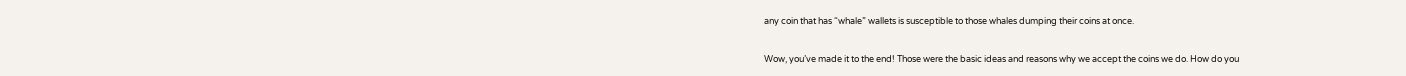any coin that has “whale” wallets is susceptible to those whales dumping their coins at once.

Wow, you’ve made it to the end! Those were the basic ideas and reasons why we accept the coins we do. How do you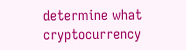determine what cryptocurrency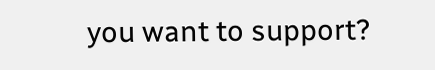you want to support?